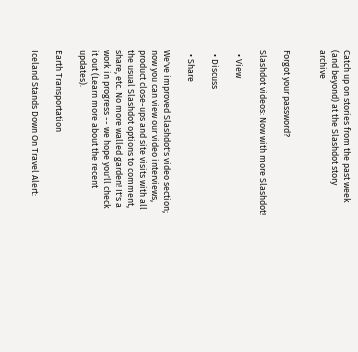Catch up on stories from the past week (and beyond) at the Slashdot story archive


Forgot your password?

Slashdot videos: Now with more Slashdot!

  • View

  • Discuss

  • Share

We've improved Slashdot's video section; now you can view our video interviews, product close-ups and site visits with all the usual Slashdot options to comment, share, etc. No more walled garden! It's a work in progress -- we hope you'll check it out (Learn more about the recent updates).

Earth Transportation

Iceland Stands Down On Travel Alert: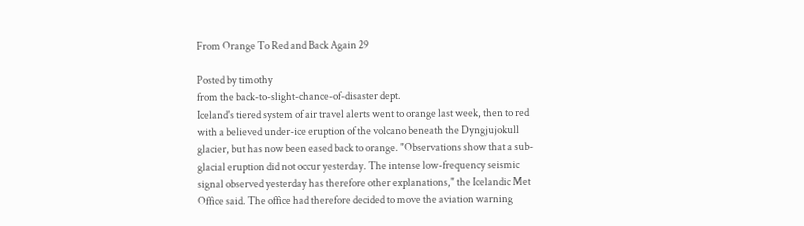From Orange To Red and Back Again 29

Posted by timothy
from the back-to-slight-chance-of-disaster dept.
Iceland's tiered system of air travel alerts went to orange last week, then to red with a believed under-ice eruption of the volcano beneath the Dyngjujokull glacier, but has now been eased back to orange. "Observations show that a sub-glacial eruption did not occur yesterday. The intense low-frequency seismic signal observed yesterday has therefore other explanations," the Icelandic Met Office said. The office had therefore decided to move the aviation warning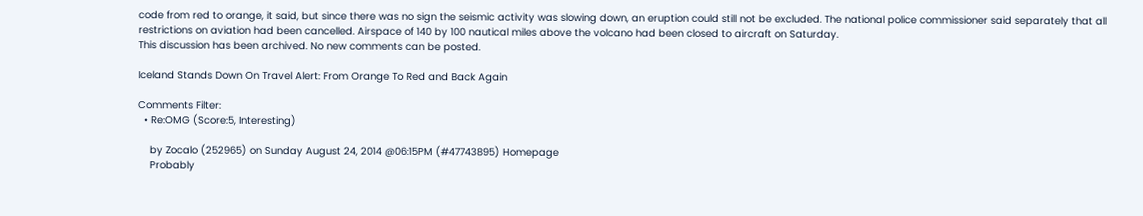code from red to orange, it said, but since there was no sign the seismic activity was slowing down, an eruption could still not be excluded. The national police commissioner said separately that all restrictions on aviation had been cancelled. Airspace of 140 by 100 nautical miles above the volcano had been closed to aircraft on Saturday.
This discussion has been archived. No new comments can be posted.

Iceland Stands Down On Travel Alert: From Orange To Red and Back Again

Comments Filter:
  • Re:OMG (Score:5, Interesting)

    by Zocalo (252965) on Sunday August 24, 2014 @06:15PM (#47743895) Homepage
    Probably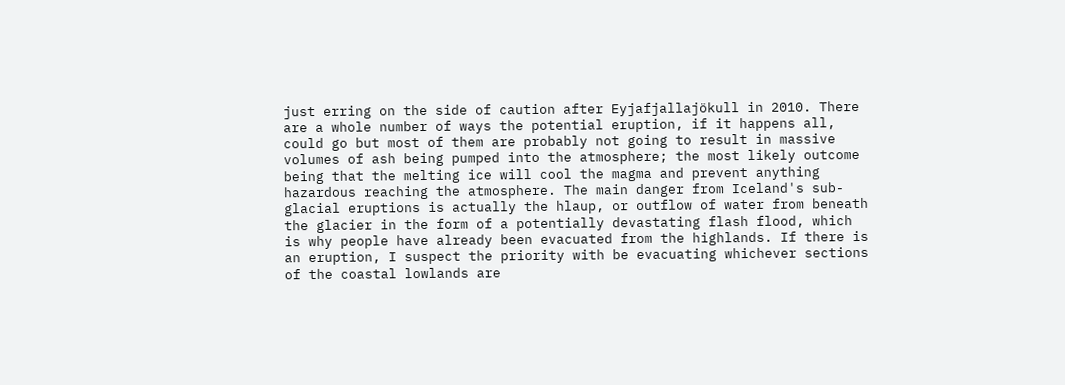just erring on the side of caution after Eyjafjallajökull in 2010. There are a whole number of ways the potential eruption, if it happens all, could go but most of them are probably not going to result in massive volumes of ash being pumped into the atmosphere; the most likely outcome being that the melting ice will cool the magma and prevent anything hazardous reaching the atmosphere. The main danger from Iceland's sub-glacial eruptions is actually the hlaup, or outflow of water from beneath the glacier in the form of a potentially devastating flash flood, which is why people have already been evacuated from the highlands. If there is an eruption, I suspect the priority with be evacuating whichever sections of the coastal lowlands are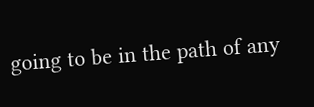going to be in the path of any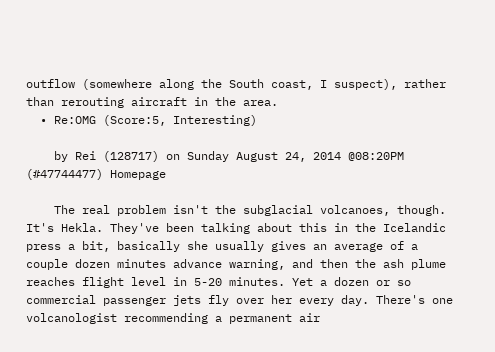outflow (somewhere along the South coast, I suspect), rather than rerouting aircraft in the area.
  • Re:OMG (Score:5, Interesting)

    by Rei (128717) on Sunday August 24, 2014 @08:20PM (#47744477) Homepage

    The real problem isn't the subglacial volcanoes, though. It's Hekla. They've been talking about this in the Icelandic press a bit, basically she usually gives an average of a couple dozen minutes advance warning, and then the ash plume reaches flight level in 5-20 minutes. Yet a dozen or so commercial passenger jets fly over her every day. There's one volcanologist recommending a permanent air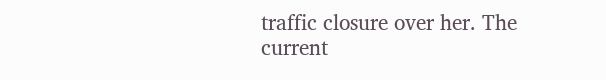traffic closure over her. The current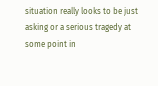situation really looks to be just asking or a serious tragedy at some point in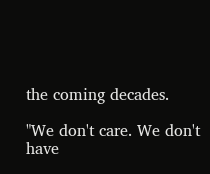the coming decades.

"We don't care. We don't have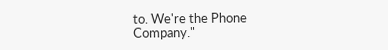to. We're the Phone Company."